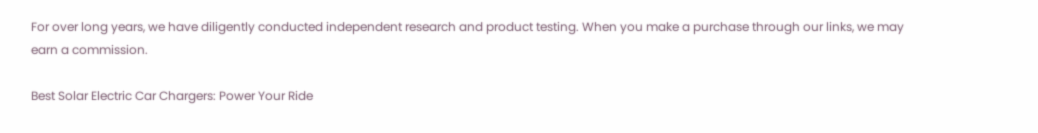For over long years, we have diligently conducted independent research and product testing. When you make a purchase through our links, we may earn a commission.

Best Solar Electric Car Chargers: Power Your Ride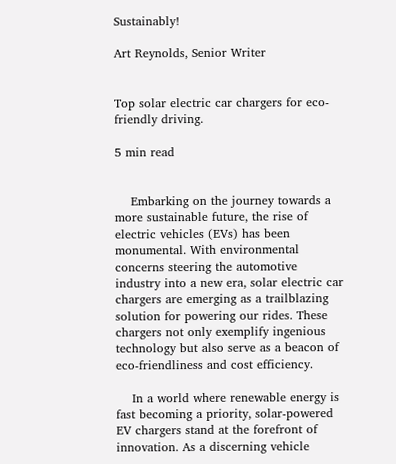Sustainably!

Art Reynolds, Senior Writer


Top solar electric car chargers for eco-friendly driving.

5 min read


    Embarking on the journey towards a more sustainable future, the rise of electric vehicles (EVs) has been monumental. With environmental concerns steering the automotive industry into a new era, solar electric car chargers are emerging as a trailblazing solution for powering our rides. These chargers not only exemplify ingenious technology but also serve as a beacon of eco-friendliness and cost efficiency.

    In a world where renewable energy is fast becoming a priority, solar-powered EV chargers stand at the forefront of innovation. As a discerning vehicle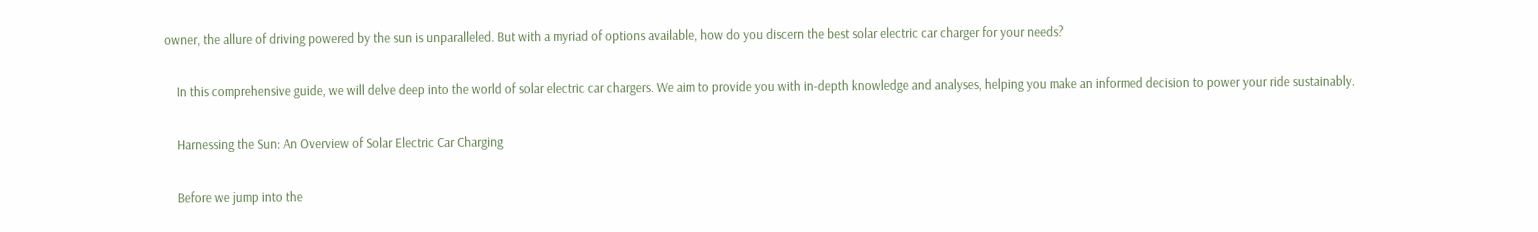owner, the allure of driving powered by the sun is unparalleled. But with a myriad of options available, how do you discern the best solar electric car charger for your needs?

    In this comprehensive guide, we will delve deep into the world of solar electric car chargers. We aim to provide you with in-depth knowledge and analyses, helping you make an informed decision to power your ride sustainably.

    Harnessing the Sun: An Overview of Solar Electric Car Charging

    Before we jump into the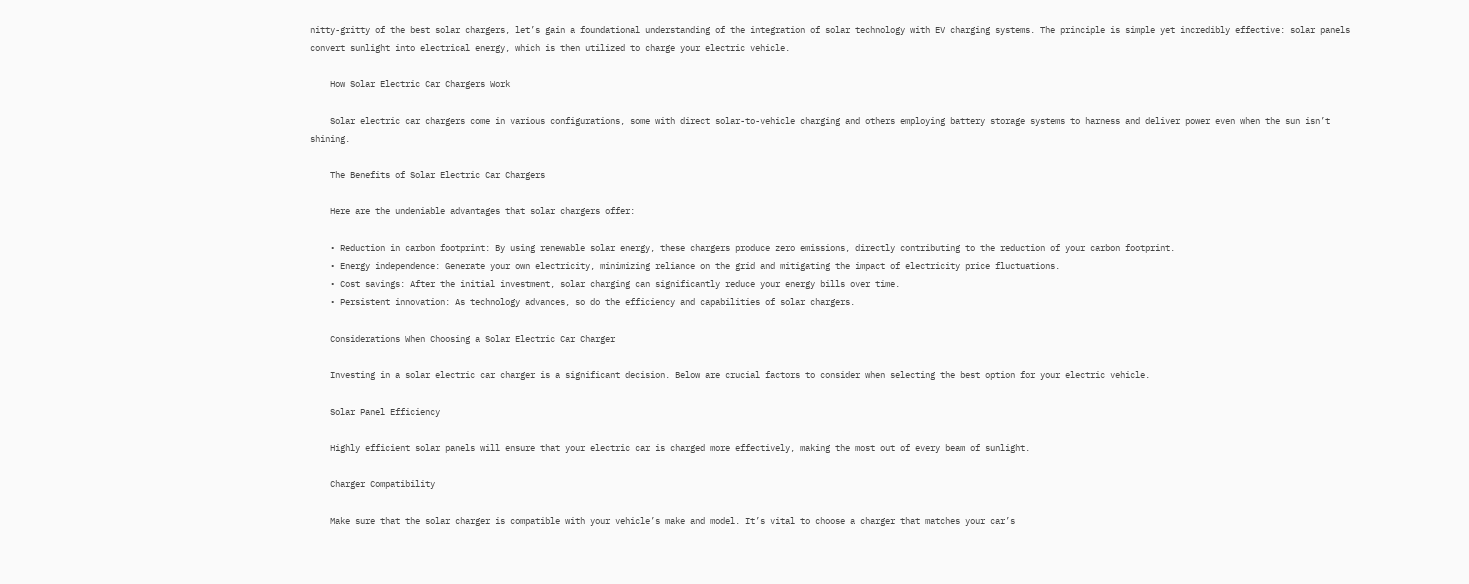nitty-gritty of the best solar chargers, let’s gain a foundational understanding of the integration of solar technology with EV charging systems. The principle is simple yet incredibly effective: solar panels convert sunlight into electrical energy, which is then utilized to charge your electric vehicle.

    How Solar Electric Car Chargers Work

    Solar electric car chargers come in various configurations, some with direct solar-to-vehicle charging and others employing battery storage systems to harness and deliver power even when the sun isn’t shining.

    The Benefits of Solar Electric Car Chargers

    Here are the undeniable advantages that solar chargers offer:

    • Reduction in carbon footprint: By using renewable solar energy, these chargers produce zero emissions, directly contributing to the reduction of your carbon footprint.
    • Energy independence: Generate your own electricity, minimizing reliance on the grid and mitigating the impact of electricity price fluctuations.
    • Cost savings: After the initial investment, solar charging can significantly reduce your energy bills over time.
    • Persistent innovation: As technology advances, so do the efficiency and capabilities of solar chargers.

    Considerations When Choosing a Solar Electric Car Charger

    Investing in a solar electric car charger is a significant decision. Below are crucial factors to consider when selecting the best option for your electric vehicle.

    Solar Panel Efficiency

    Highly efficient solar panels will ensure that your electric car is charged more effectively, making the most out of every beam of sunlight.

    Charger Compatibility

    Make sure that the solar charger is compatible with your vehicle’s make and model. It’s vital to choose a charger that matches your car’s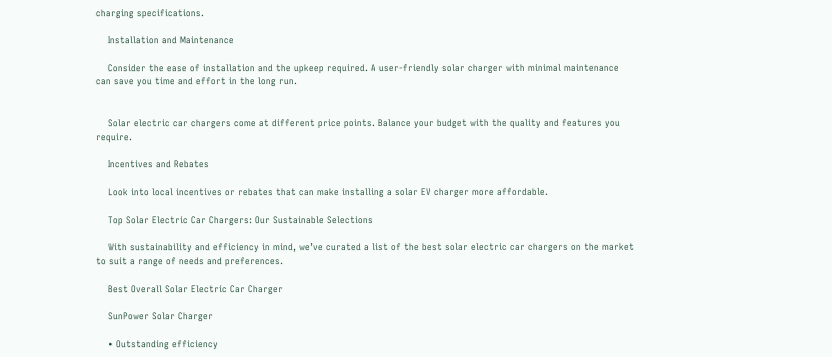charging specifications.

    Installation and Maintenance

    Consider the ease of installation and the upkeep required. A user-friendly solar charger with minimal maintenance can save you time and effort in the long run.


    Solar electric car chargers come at different price points. Balance your budget with the quality and features you require.

    Incentives and Rebates

    Look into local incentives or rebates that can make installing a solar EV charger more affordable.

    Top Solar Electric Car Chargers: Our Sustainable Selections

    With sustainability and efficiency in mind, we’ve curated a list of the best solar electric car chargers on the market to suit a range of needs and preferences.

    Best Overall Solar Electric Car Charger

    SunPower Solar Charger

    • Outstanding efficiency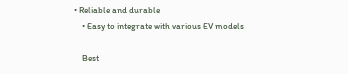• Reliable and durable
    • Easy to integrate with various EV models

    Best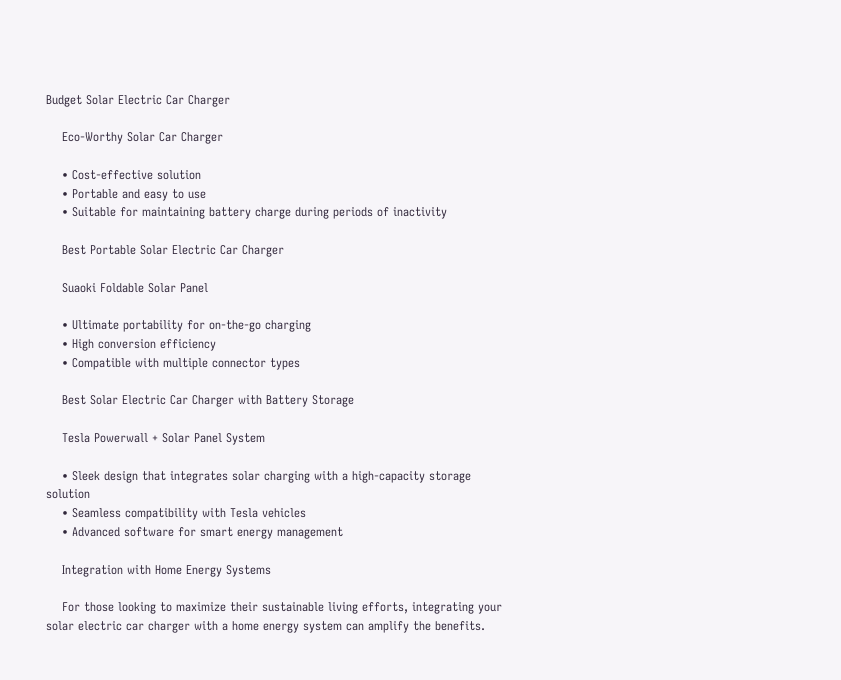Budget Solar Electric Car Charger

    Eco-Worthy Solar Car Charger

    • Cost-effective solution
    • Portable and easy to use
    • Suitable for maintaining battery charge during periods of inactivity

    Best Portable Solar Electric Car Charger

    Suaoki Foldable Solar Panel

    • Ultimate portability for on-the-go charging
    • High conversion efficiency
    • Compatible with multiple connector types

    Best Solar Electric Car Charger with Battery Storage

    Tesla Powerwall + Solar Panel System

    • Sleek design that integrates solar charging with a high-capacity storage solution
    • Seamless compatibility with Tesla vehicles
    • Advanced software for smart energy management

    Integration with Home Energy Systems

    For those looking to maximize their sustainable living efforts, integrating your solar electric car charger with a home energy system can amplify the benefits.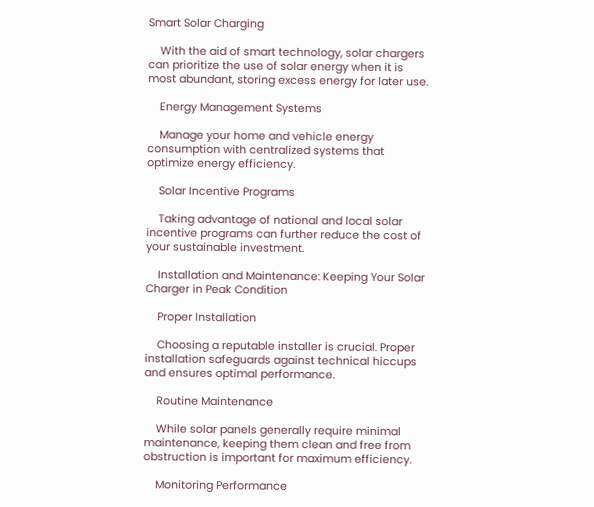Smart Solar Charging

    With the aid of smart technology, solar chargers can prioritize the use of solar energy when it is most abundant, storing excess energy for later use.

    Energy Management Systems

    Manage your home and vehicle energy consumption with centralized systems that optimize energy efficiency.

    Solar Incentive Programs

    Taking advantage of national and local solar incentive programs can further reduce the cost of your sustainable investment.

    Installation and Maintenance: Keeping Your Solar Charger in Peak Condition

    Proper Installation

    Choosing a reputable installer is crucial. Proper installation safeguards against technical hiccups and ensures optimal performance.

    Routine Maintenance

    While solar panels generally require minimal maintenance, keeping them clean and free from obstruction is important for maximum efficiency.

    Monitoring Performance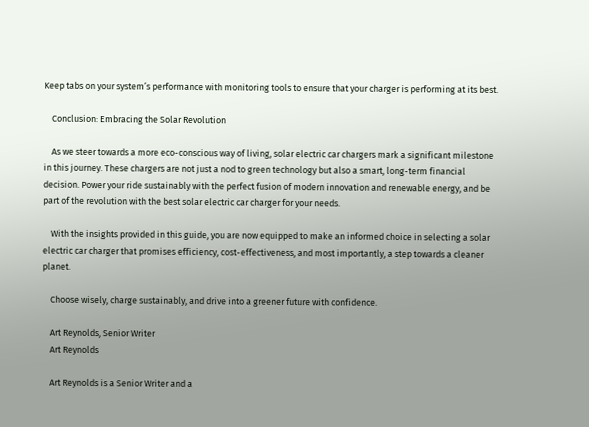Keep tabs on your system’s performance with monitoring tools to ensure that your charger is performing at its best.

    Conclusion: Embracing the Solar Revolution

    As we steer towards a more eco-conscious way of living, solar electric car chargers mark a significant milestone in this journey. These chargers are not just a nod to green technology but also a smart, long-term financial decision. Power your ride sustainably with the perfect fusion of modern innovation and renewable energy, and be part of the revolution with the best solar electric car charger for your needs.

    With the insights provided in this guide, you are now equipped to make an informed choice in selecting a solar electric car charger that promises efficiency, cost-effectiveness, and most importantly, a step towards a cleaner planet.

    Choose wisely, charge sustainably, and drive into a greener future with confidence.

    Art Reynolds, Senior Writer
    Art Reynolds

    Art Reynolds is a Senior Writer and a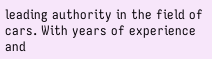leading authority in the field of cars. With years of experience and